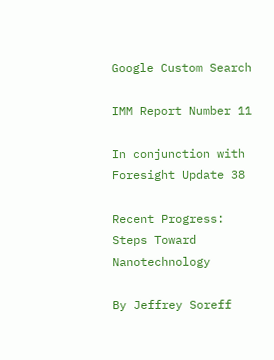Google Custom Search

IMM Report Number 11

In conjunction with Foresight Update 38

Recent Progress: Steps Toward Nanotechnology

By Jeffrey Soreff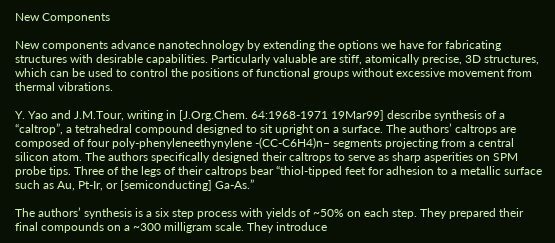New Components

New components advance nanotechnology by extending the options we have for fabricating structures with desirable capabilities. Particularly valuable are stiff, atomically precise, 3D structures, which can be used to control the positions of functional groups without excessive movement from thermal vibrations.

Y. Yao and J.M.Tour, writing in [J.Org.Chem. 64:1968-1971 19Mar99] describe synthesis of a “caltrop”, a tetrahedral compound designed to sit upright on a surface. The authors’ caltrops are composed of four poly-phenyleneethynylene -(CC-C6H4)n– segments projecting from a central silicon atom. The authors specifically designed their caltrops to serve as sharp asperities on SPM probe tips. Three of the legs of their caltrops bear “thiol-tipped feet for adhesion to a metallic surface such as Au, Pt-Ir, or [semiconducting] Ga-As.”

The authors’ synthesis is a six step process with yields of ~50% on each step. They prepared their final compounds on a ~300 milligram scale. They introduce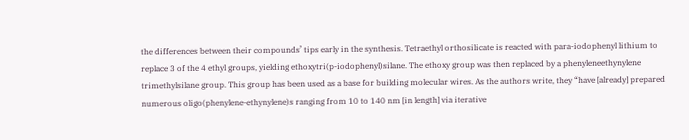the differences between their compounds’ tips early in the synthesis. Tetraethyl orthosilicate is reacted with para-iodophenyl lithium to replace 3 of the 4 ethyl groups, yielding ethoxytri(p-iodophenyl)silane. The ethoxy group was then replaced by a phenyleneethynylene trimethylsilane group. This group has been used as a base for building molecular wires. As the authors write, they “have [already] prepared numerous oligo(phenylene-ethynylene)s ranging from 10 to 140 nm [in length] via iterative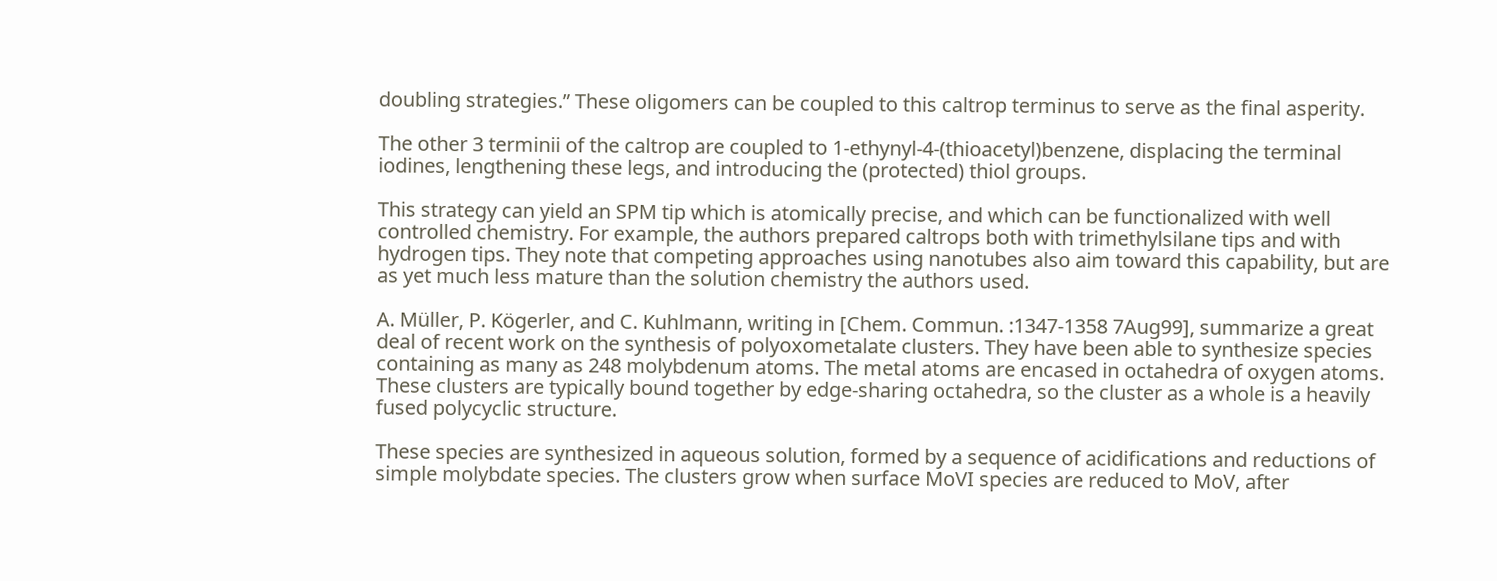doubling strategies.” These oligomers can be coupled to this caltrop terminus to serve as the final asperity.

The other 3 terminii of the caltrop are coupled to 1-ethynyl-4-(thioacetyl)benzene, displacing the terminal iodines, lengthening these legs, and introducing the (protected) thiol groups.

This strategy can yield an SPM tip which is atomically precise, and which can be functionalized with well controlled chemistry. For example, the authors prepared caltrops both with trimethylsilane tips and with hydrogen tips. They note that competing approaches using nanotubes also aim toward this capability, but are as yet much less mature than the solution chemistry the authors used.

A. Müller, P. Kögerler, and C. Kuhlmann, writing in [Chem. Commun. :1347-1358 7Aug99], summarize a great deal of recent work on the synthesis of polyoxometalate clusters. They have been able to synthesize species containing as many as 248 molybdenum atoms. The metal atoms are encased in octahedra of oxygen atoms. These clusters are typically bound together by edge-sharing octahedra, so the cluster as a whole is a heavily fused polycyclic structure.

These species are synthesized in aqueous solution, formed by a sequence of acidifications and reductions of simple molybdate species. The clusters grow when surface MoVI species are reduced to MoV, after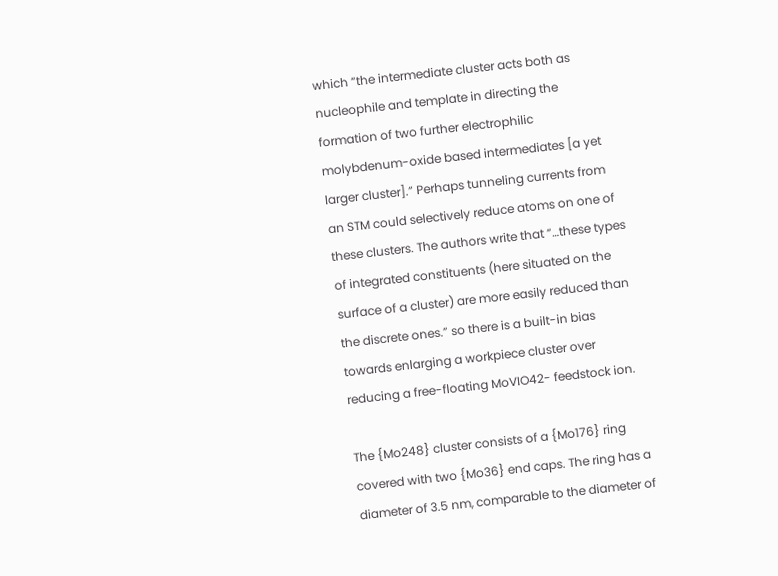which “the intermediate cluster acts both as nucleophile and template in directing the formation of two further electrophilic molybdenum-oxide based intermediates [a yet larger cluster].” Perhaps tunneling currents from an STM could selectively reduce atoms on one of these clusters. The authors write that “…these types of integrated constituents (here situated on the surface of a cluster) are more easily reduced than the discrete ones.” so there is a built-in bias towards enlarging a workpiece cluster over reducing a free-floating MoVIO42- feedstock ion.

The {Mo248} cluster consists of a {Mo176} ring covered with two {Mo36} end caps. The ring has a diameter of 3.5 nm, comparable to the diameter of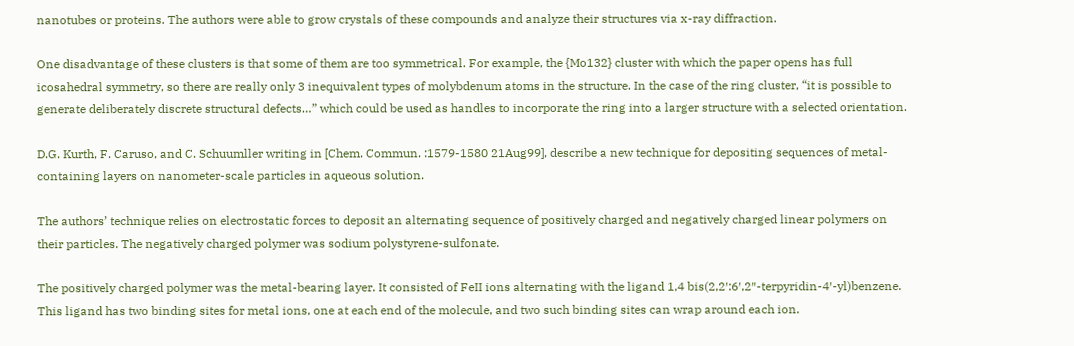nanotubes or proteins. The authors were able to grow crystals of these compounds and analyze their structures via x-ray diffraction.

One disadvantage of these clusters is that some of them are too symmetrical. For example, the {Mo132} cluster with which the paper opens has full icosahedral symmetry, so there are really only 3 inequivalent types of molybdenum atoms in the structure. In the case of the ring cluster, “it is possible to generate deliberately discrete structural defects…” which could be used as handles to incorporate the ring into a larger structure with a selected orientation.

D.G. Kurth, F. Caruso, and C. Schuumller writing in [Chem. Commun. :1579-1580 21Aug99], describe a new technique for depositing sequences of metal-containing layers on nanometer-scale particles in aqueous solution.

The authors’ technique relies on electrostatic forces to deposit an alternating sequence of positively charged and negatively charged linear polymers on their particles. The negatively charged polymer was sodium polystyrene-sulfonate.

The positively charged polymer was the metal-bearing layer. It consisted of FeII ions alternating with the ligand 1,4 bis(2,2′:6′,2″-terpyridin-4′-yl)benzene. This ligand has two binding sites for metal ions, one at each end of the molecule, and two such binding sites can wrap around each ion.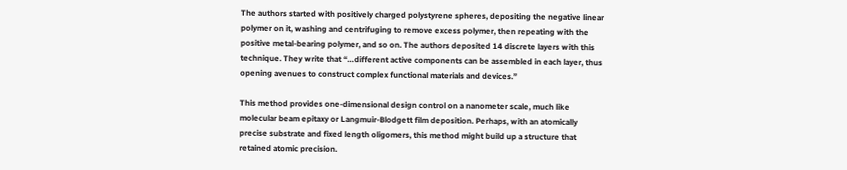The authors started with positively charged polystyrene spheres, depositing the negative linear polymer on it, washing and centrifuging to remove excess polymer, then repeating with the positive metal-bearing polymer, and so on. The authors deposited 14 discrete layers with this technique. They write that “…different active components can be assembled in each layer, thus opening avenues to construct complex functional materials and devices.”

This method provides one-dimensional design control on a nanometer scale, much like molecular beam epitaxy or Langmuir-Blodgett film deposition. Perhaps, with an atomically precise substrate and fixed length oligomers, this method might build up a structure that retained atomic precision.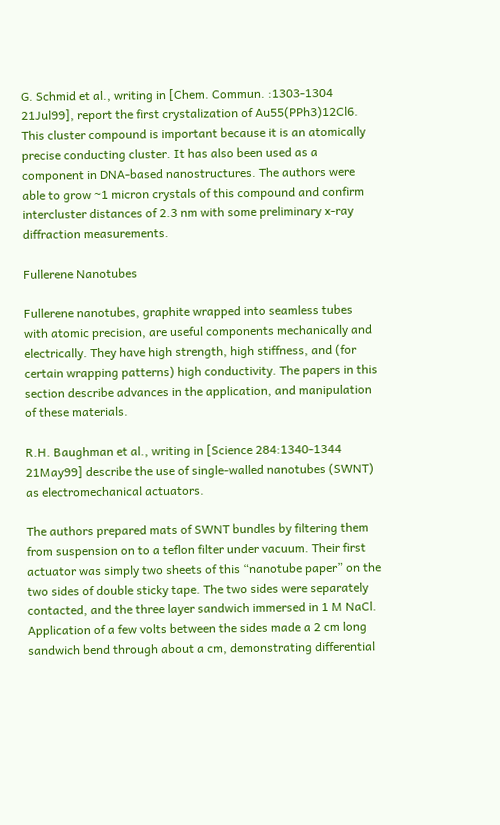G. Schmid et al., writing in [Chem. Commun. :1303-1304 21Jul99], report the first crystalization of Au55(PPh3)12Cl6. This cluster compound is important because it is an atomically precise conducting cluster. It has also been used as a component in DNA-based nanostructures. The authors were able to grow ~1 micron crystals of this compound and confirm intercluster distances of 2.3 nm with some preliminary x-ray diffraction measurements.

Fullerene Nanotubes

Fullerene nanotubes, graphite wrapped into seamless tubes with atomic precision, are useful components mechanically and electrically. They have high strength, high stiffness, and (for certain wrapping patterns) high conductivity. The papers in this section describe advances in the application, and manipulation of these materials.

R.H. Baughman et al., writing in [Science 284:1340-1344 21May99] describe the use of single-walled nanotubes (SWNT) as electromechanical actuators.

The authors prepared mats of SWNT bundles by filtering them from suspension on to a teflon filter under vacuum. Their first actuator was simply two sheets of this “nanotube paper” on the two sides of double sticky tape. The two sides were separately contacted, and the three layer sandwich immersed in 1 M NaCl. Application of a few volts between the sides made a 2 cm long sandwich bend through about a cm, demonstrating differential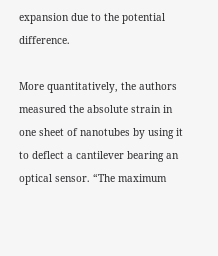expansion due to the potential difference.

More quantitatively, the authors measured the absolute strain in one sheet of nanotubes by using it to deflect a cantilever bearing an optical sensor. “The maximum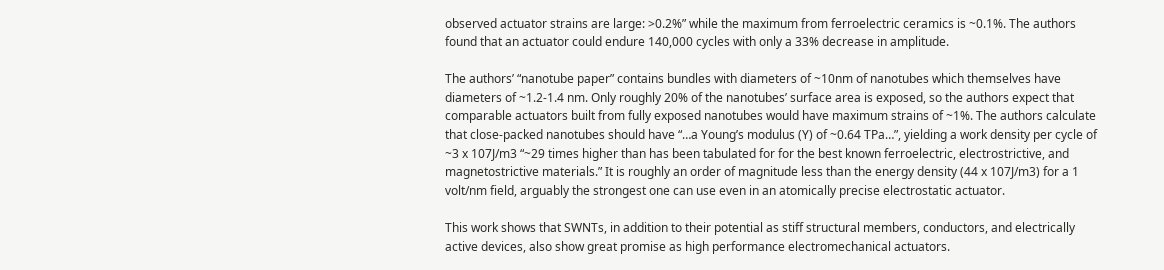observed actuator strains are large: >0.2%” while the maximum from ferroelectric ceramics is ~0.1%. The authors found that an actuator could endure 140,000 cycles with only a 33% decrease in amplitude.

The authors’ “nanotube paper” contains bundles with diameters of ~10nm of nanotubes which themselves have diameters of ~1.2-1.4 nm. Only roughly 20% of the nanotubes’ surface area is exposed, so the authors expect that comparable actuators built from fully exposed nanotubes would have maximum strains of ~1%. The authors calculate that close-packed nanotubes should have “…a Young’s modulus (Y) of ~0.64 TPa…”, yielding a work density per cycle of ~3 x 107J/m3 “~29 times higher than has been tabulated for for the best known ferroelectric, electrostrictive, and magnetostrictive materials.” It is roughly an order of magnitude less than the energy density (44 x 107J/m3) for a 1 volt/nm field, arguably the strongest one can use even in an atomically precise electrostatic actuator.

This work shows that SWNTs, in addition to their potential as stiff structural members, conductors, and electrically active devices, also show great promise as high performance electromechanical actuators.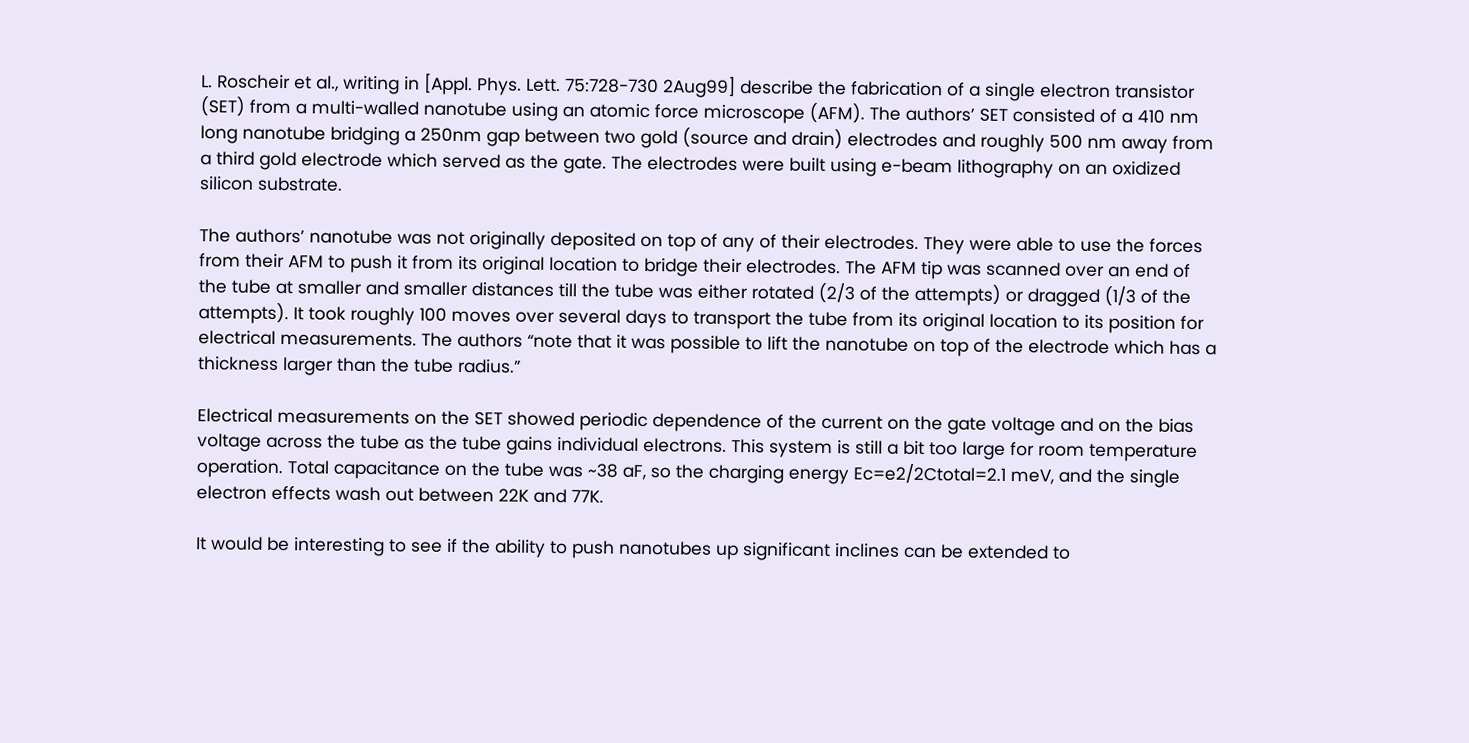L. Roscheir et al., writing in [Appl. Phys. Lett. 75:728-730 2Aug99] describe the fabrication of a single electron transistor (SET) from a multi-walled nanotube using an atomic force microscope (AFM). The authors’ SET consisted of a 410 nm long nanotube bridging a 250nm gap between two gold (source and drain) electrodes and roughly 500 nm away from a third gold electrode which served as the gate. The electrodes were built using e-beam lithography on an oxidized silicon substrate.

The authors’ nanotube was not originally deposited on top of any of their electrodes. They were able to use the forces from their AFM to push it from its original location to bridge their electrodes. The AFM tip was scanned over an end of the tube at smaller and smaller distances till the tube was either rotated (2/3 of the attempts) or dragged (1/3 of the attempts). It took roughly 100 moves over several days to transport the tube from its original location to its position for electrical measurements. The authors “note that it was possible to lift the nanotube on top of the electrode which has a thickness larger than the tube radius.”

Electrical measurements on the SET showed periodic dependence of the current on the gate voltage and on the bias voltage across the tube as the tube gains individual electrons. This system is still a bit too large for room temperature operation. Total capacitance on the tube was ~38 aF, so the charging energy Ec=e2/2Ctotal=2.1 meV, and the single electron effects wash out between 22K and 77K.

It would be interesting to see if the ability to push nanotubes up significant inclines can be extended to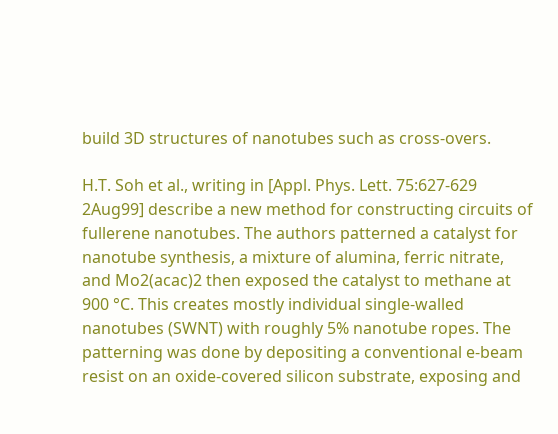build 3D structures of nanotubes such as cross-overs.

H.T. Soh et al., writing in [Appl. Phys. Lett. 75:627-629 2Aug99] describe a new method for constructing circuits of fullerene nanotubes. The authors patterned a catalyst for nanotube synthesis, a mixture of alumina, ferric nitrate, and Mo2(acac)2 then exposed the catalyst to methane at 900 °C. This creates mostly individual single-walled nanotubes (SWNT) with roughly 5% nanotube ropes. The patterning was done by depositing a conventional e-beam resist on an oxide-covered silicon substrate, exposing and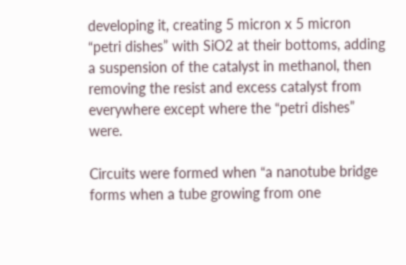developing it, creating 5 micron x 5 micron “petri dishes” with SiO2 at their bottoms, adding a suspension of the catalyst in methanol, then removing the resist and excess catalyst from everywhere except where the “petri dishes” were.

Circuits were formed when “a nanotube bridge forms when a tube growing from one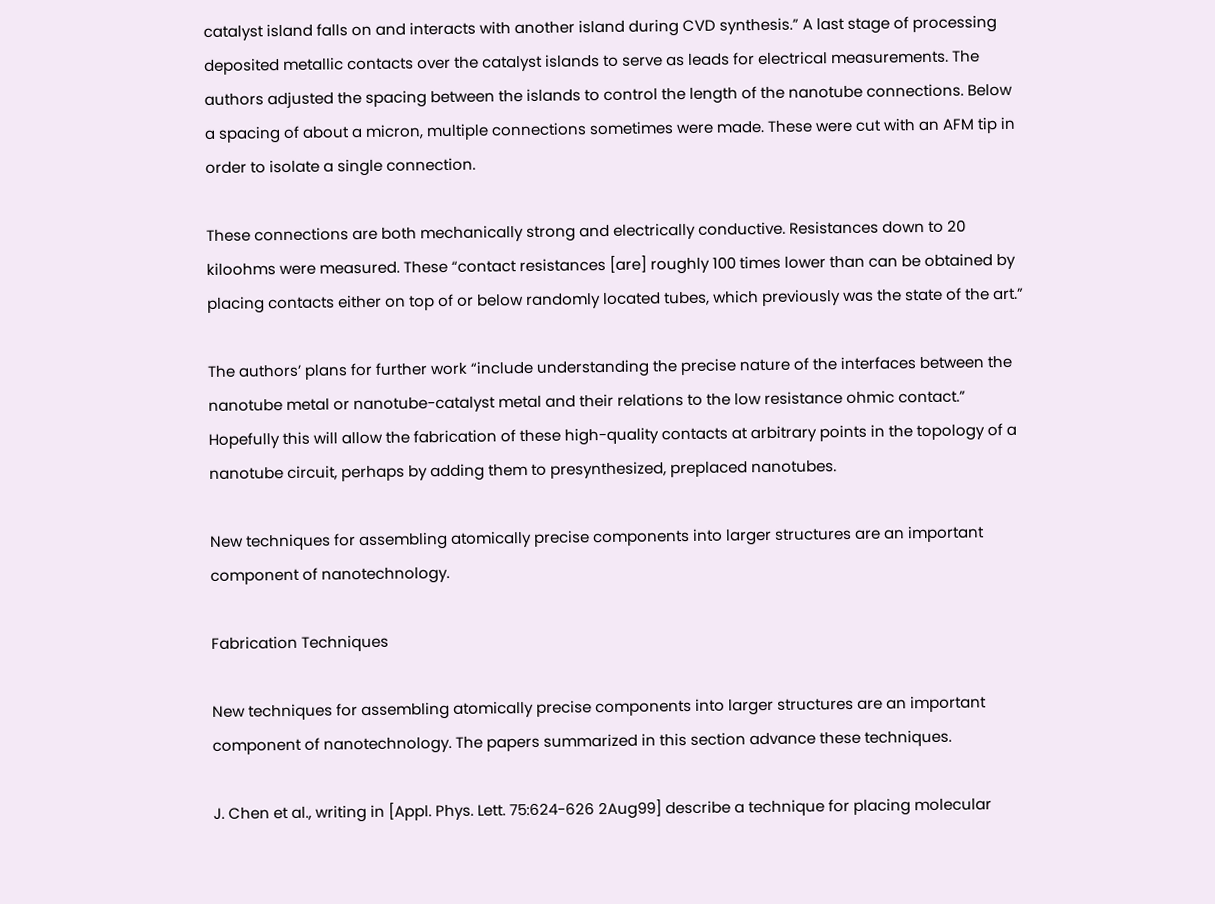catalyst island falls on and interacts with another island during CVD synthesis.” A last stage of processing deposited metallic contacts over the catalyst islands to serve as leads for electrical measurements. The authors adjusted the spacing between the islands to control the length of the nanotube connections. Below a spacing of about a micron, multiple connections sometimes were made. These were cut with an AFM tip in order to isolate a single connection.

These connections are both mechanically strong and electrically conductive. Resistances down to 20 kiloohms were measured. These “contact resistances [are] roughly 100 times lower than can be obtained by placing contacts either on top of or below randomly located tubes, which previously was the state of the art.”

The authors’ plans for further work “include understanding the precise nature of the interfaces between the nanotube metal or nanotube-catalyst metal and their relations to the low resistance ohmic contact.” Hopefully this will allow the fabrication of these high-quality contacts at arbitrary points in the topology of a nanotube circuit, perhaps by adding them to presynthesized, preplaced nanotubes.

New techniques for assembling atomically precise components into larger structures are an important component of nanotechnology.

Fabrication Techniques

New techniques for assembling atomically precise components into larger structures are an important component of nanotechnology. The papers summarized in this section advance these techniques.

J. Chen et al., writing in [Appl. Phys. Lett. 75:624-626 2Aug99] describe a technique for placing molecular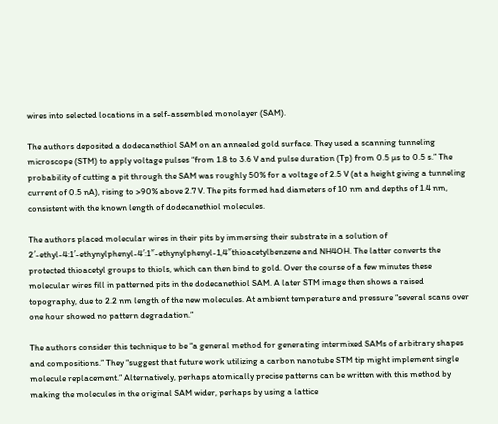wires into selected locations in a self-assembled monolayer (SAM).

The authors deposited a dodecanethiol SAM on an annealed gold surface. They used a scanning tunneling microscope (STM) to apply voltage pulses “from 1.8 to 3.6 V and pulse duration (Tp) from 0.5 µs to 0.5 s.” The probability of cutting a pit through the SAM was roughly 50% for a voltage of 2.5 V (at a height giving a tunneling current of 0.5 nA), rising to >90% above 2.7 V. The pits formed had diameters of 10 nm and depths of 1.4 nm, consistent with the known length of dodecanethiol molecules.

The authors placed molecular wires in their pits by immersing their substrate in a solution of 2′-ethyl-4:1′-ethynylphenyl-4′:1″-ethynylphenyl-1,4″thioacetylbenzene and NH4OH. The latter converts the protected thioacetyl groups to thiols, which can then bind to gold. Over the course of a few minutes these molecular wires fill in patterned pits in the dodecanethiol SAM. A later STM image then shows a raised topography, due to 2.2 nm length of the new molecules. At ambient temperature and pressure “several scans over one hour showed no pattern degradation.”

The authors consider this technique to be “a general method for generating intermixed SAMs of arbitrary shapes and compositions.” They “suggest that future work utilizing a carbon nanotube STM tip might implement single molecule replacement.” Alternatively, perhaps atomically precise patterns can be written with this method by making the molecules in the original SAM wider, perhaps by using a lattice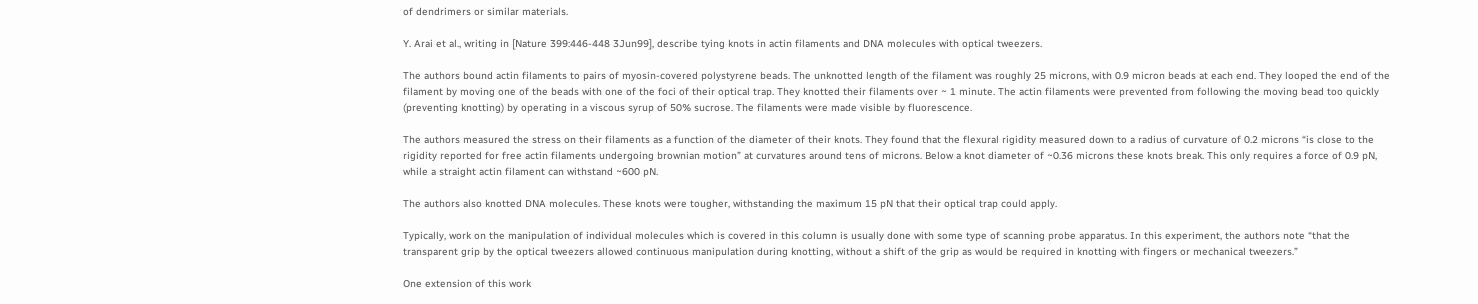of dendrimers or similar materials.

Y. Arai et al., writing in [Nature 399:446-448 3Jun99], describe tying knots in actin filaments and DNA molecules with optical tweezers.

The authors bound actin filaments to pairs of myosin-covered polystyrene beads. The unknotted length of the filament was roughly 25 microns, with 0.9 micron beads at each end. They looped the end of the filament by moving one of the beads with one of the foci of their optical trap. They knotted their filaments over ~ 1 minute. The actin filaments were prevented from following the moving bead too quickly (preventing knotting) by operating in a viscous syrup of 50% sucrose. The filaments were made visible by fluorescence.

The authors measured the stress on their filaments as a function of the diameter of their knots. They found that the flexural rigidity measured down to a radius of curvature of 0.2 microns “is close to the rigidity reported for free actin filaments undergoing brownian motion” at curvatures around tens of microns. Below a knot diameter of ~0.36 microns these knots break. This only requires a force of 0.9 pN, while a straight actin filament can withstand ~600 pN.

The authors also knotted DNA molecules. These knots were tougher, withstanding the maximum 15 pN that their optical trap could apply.

Typically, work on the manipulation of individual molecules which is covered in this column is usually done with some type of scanning probe apparatus. In this experiment, the authors note “that the transparent grip by the optical tweezers allowed continuous manipulation during knotting, without a shift of the grip as would be required in knotting with fingers or mechanical tweezers.”

One extension of this work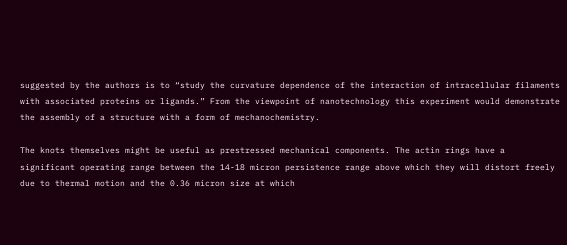suggested by the authors is to “study the curvature dependence of the interaction of intracellular filaments with associated proteins or ligands.” From the viewpoint of nanotechnology this experiment would demonstrate the assembly of a structure with a form of mechanochemistry.

The knots themselves might be useful as prestressed mechanical components. The actin rings have a significant operating range between the 14-18 micron persistence range above which they will distort freely due to thermal motion and the 0.36 micron size at which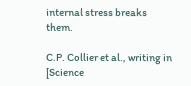internal stress breaks them.

C.P. Collier et al., writing in [Science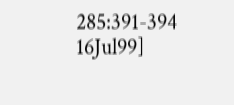285:391-394 16Jul99]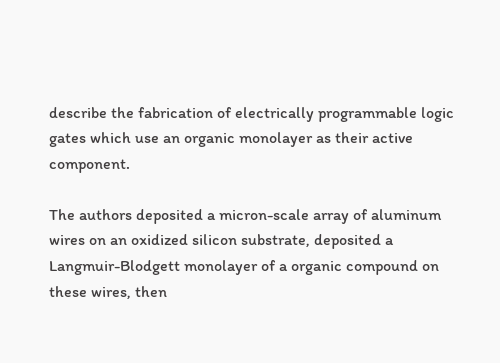describe the fabrication of electrically programmable logic gates which use an organic monolayer as their active component.

The authors deposited a micron-scale array of aluminum wires on an oxidized silicon substrate, deposited a Langmuir-Blodgett monolayer of a organic compound on these wires, then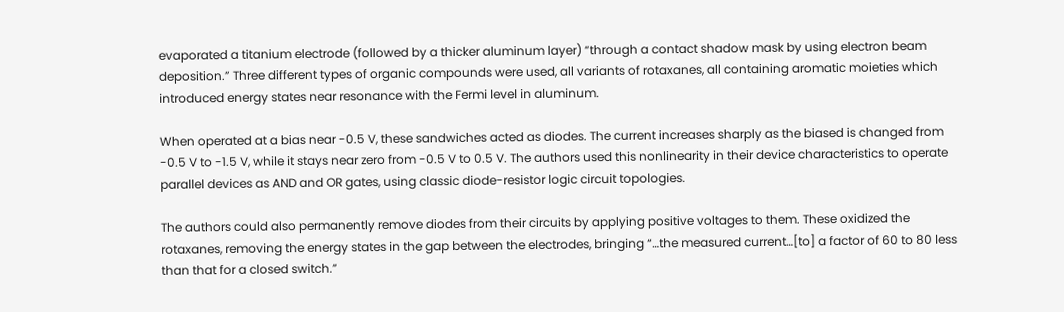evaporated a titanium electrode (followed by a thicker aluminum layer) “through a contact shadow mask by using electron beam deposition.” Three different types of organic compounds were used, all variants of rotaxanes, all containing aromatic moieties which introduced energy states near resonance with the Fermi level in aluminum.

When operated at a bias near -0.5 V, these sandwiches acted as diodes. The current increases sharply as the biased is changed from -0.5 V to -1.5 V, while it stays near zero from -0.5 V to 0.5 V. The authors used this nonlinearity in their device characteristics to operate parallel devices as AND and OR gates, using classic diode-resistor logic circuit topologies.

The authors could also permanently remove diodes from their circuits by applying positive voltages to them. These oxidized the rotaxanes, removing the energy states in the gap between the electrodes, bringing “…the measured current…[to] a factor of 60 to 80 less than that for a closed switch.”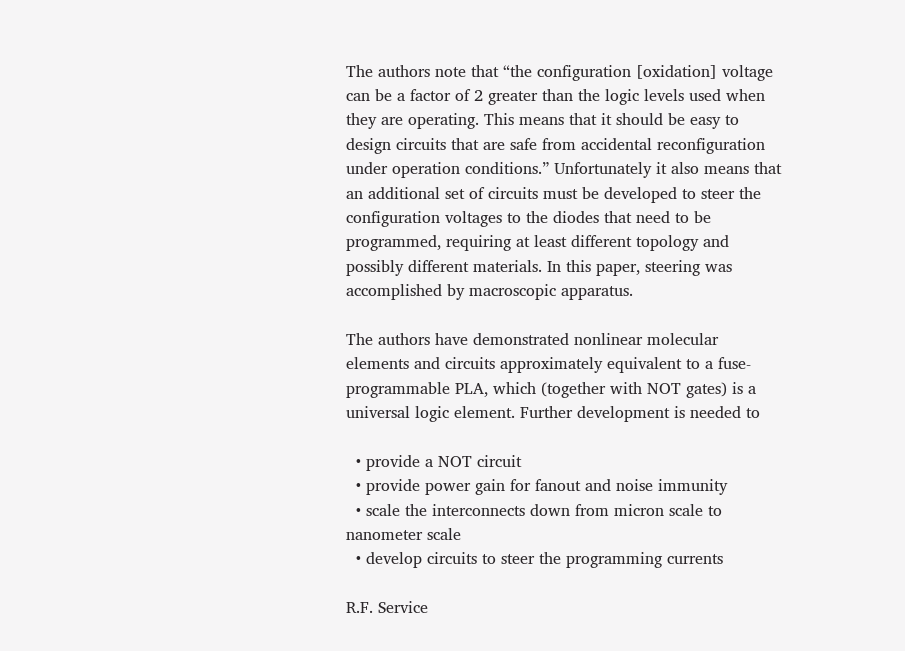The authors note that “the configuration [oxidation] voltage can be a factor of 2 greater than the logic levels used when they are operating. This means that it should be easy to design circuits that are safe from accidental reconfiguration under operation conditions.” Unfortunately it also means that an additional set of circuits must be developed to steer the configuration voltages to the diodes that need to be programmed, requiring at least different topology and possibly different materials. In this paper, steering was accomplished by macroscopic apparatus.

The authors have demonstrated nonlinear molecular elements and circuits approximately equivalent to a fuse-programmable PLA, which (together with NOT gates) is a universal logic element. Further development is needed to

  • provide a NOT circuit
  • provide power gain for fanout and noise immunity
  • scale the interconnects down from micron scale to nanometer scale
  • develop circuits to steer the programming currents

R.F. Service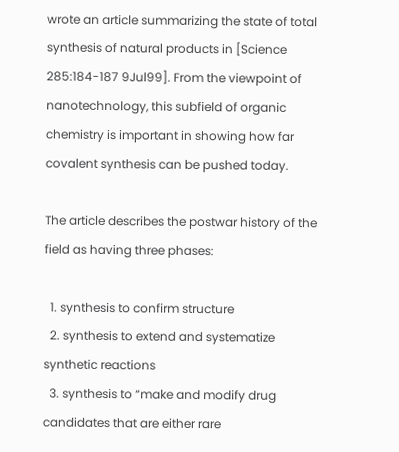wrote an article summarizing the state of total synthesis of natural products in [Science 285:184-187 9Jul99]. From the viewpoint of nanotechnology, this subfield of organic chemistry is important in showing how far covalent synthesis can be pushed today.

The article describes the postwar history of the field as having three phases:

  1. synthesis to confirm structure
  2. synthesis to extend and systematize synthetic reactions
  3. synthesis to “make and modify drug candidates that are either rare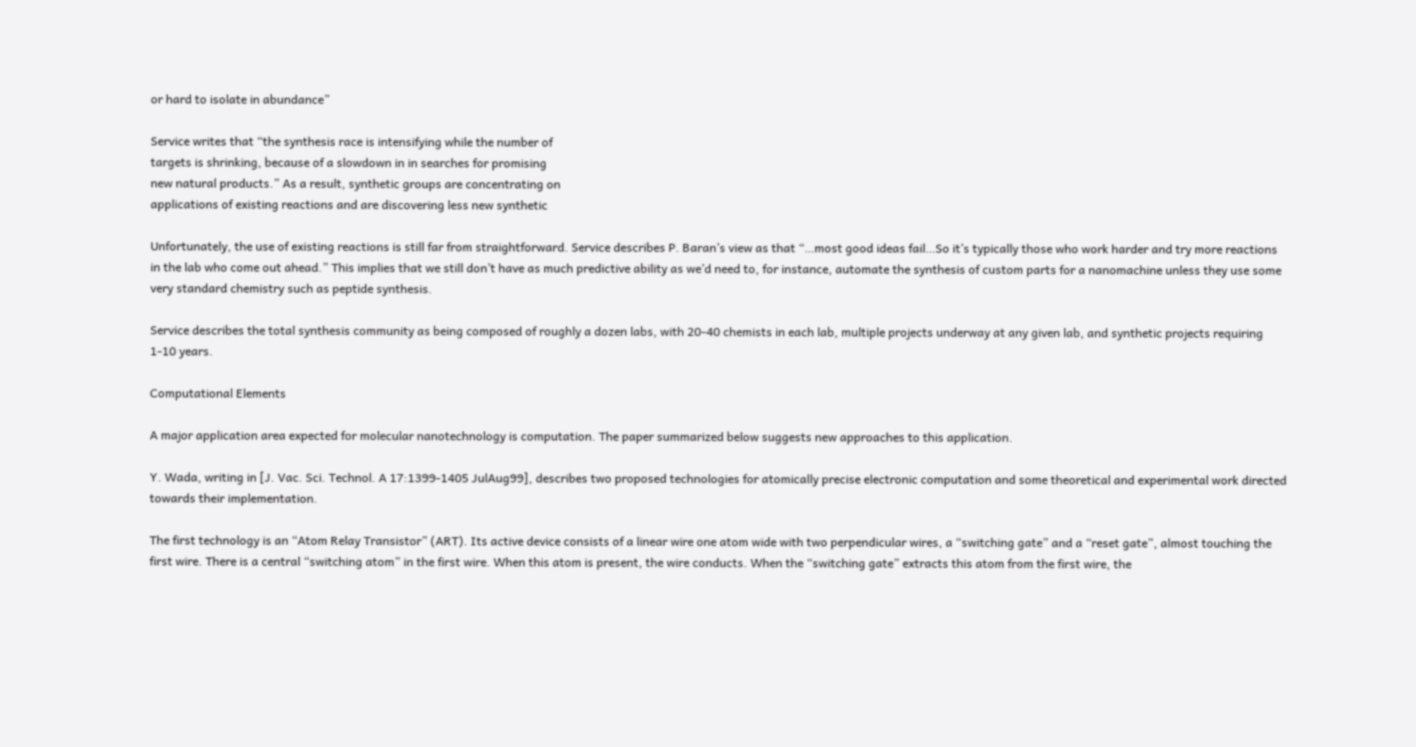or hard to isolate in abundance”

Service writes that “the synthesis race is intensifying while the number of
targets is shrinking, because of a slowdown in in searches for promising
new natural products.” As a result, synthetic groups are concentrating on
applications of existing reactions and are discovering less new synthetic

Unfortunately, the use of existing reactions is still far from straightforward. Service describes P. Baran’s view as that “…most good ideas fail…So it’s typically those who work harder and try more reactions in the lab who come out ahead.” This implies that we still don’t have as much predictive ability as we’d need to, for instance, automate the synthesis of custom parts for a nanomachine unless they use some very standard chemistry such as peptide synthesis.

Service describes the total synthesis community as being composed of roughly a dozen labs, with 20-40 chemists in each lab, multiple projects underway at any given lab, and synthetic projects requiring 1-10 years.

Computational Elements

A major application area expected for molecular nanotechnology is computation. The paper summarized below suggests new approaches to this application.

Y. Wada, writing in [J. Vac. Sci. Technol. A 17:1399-1405 JulAug99], describes two proposed technologies for atomically precise electronic computation and some theoretical and experimental work directed towards their implementation.

The first technology is an “Atom Relay Transistor” (ART). Its active device consists of a linear wire one atom wide with two perpendicular wires, a “switching gate” and a “reset gate”, almost touching the first wire. There is a central “switching atom” in the first wire. When this atom is present, the wire conducts. When the “switching gate” extracts this atom from the first wire, the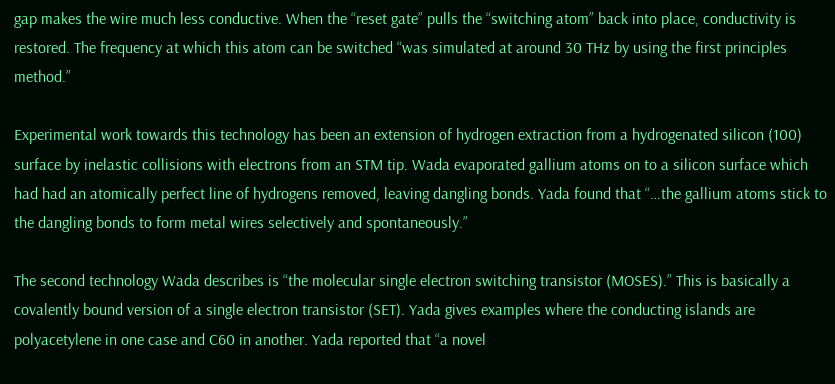gap makes the wire much less conductive. When the “reset gate” pulls the “switching atom” back into place, conductivity is restored. The frequency at which this atom can be switched “was simulated at around 30 THz by using the first principles method.”

Experimental work towards this technology has been an extension of hydrogen extraction from a hydrogenated silicon (100) surface by inelastic collisions with electrons from an STM tip. Wada evaporated gallium atoms on to a silicon surface which had had an atomically perfect line of hydrogens removed, leaving dangling bonds. Yada found that “…the gallium atoms stick to the dangling bonds to form metal wires selectively and spontaneously.”

The second technology Wada describes is “the molecular single electron switching transistor (MOSES).” This is basically a covalently bound version of a single electron transistor (SET). Yada gives examples where the conducting islands are polyacetylene in one case and C60 in another. Yada reported that “a novel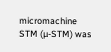micromachine STM (µ-STM) was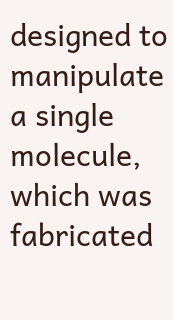designed to manipulate a single molecule, which was fabricated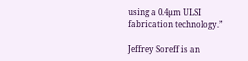using a 0.4µm ULSI fabrication technology.”

Jeffrey Soreff is an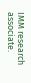IMM research associate.